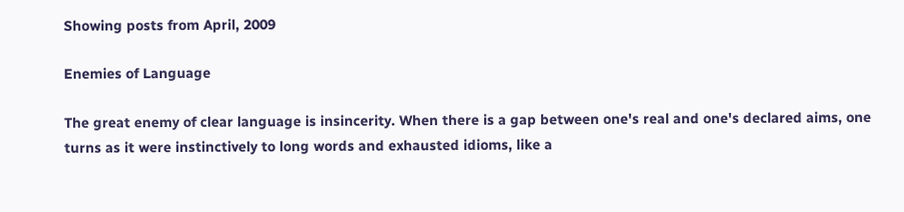Showing posts from April, 2009

Enemies of Language

The great enemy of clear language is insincerity. When there is a gap between one's real and one's declared aims, one turns as it were instinctively to long words and exhausted idioms, like a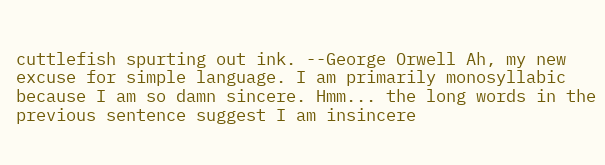cuttlefish spurting out ink. --George Orwell Ah, my new excuse for simple language. I am primarily monosyllabic because I am so damn sincere. Hmm... the long words in the previous sentence suggest I am insincere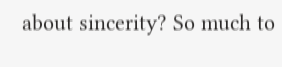about sincerity? So much to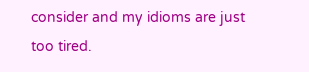consider and my idioms are just too tired.